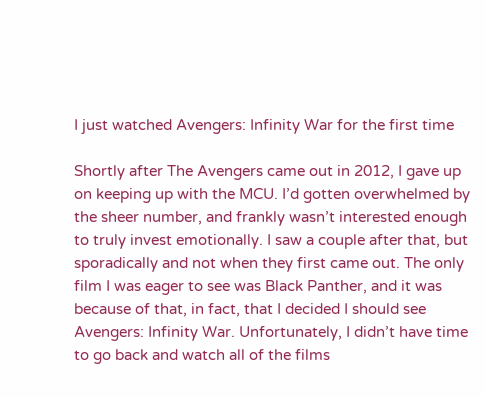I just watched Avengers: Infinity War for the first time

Shortly after The Avengers came out in 2012, I gave up on keeping up with the MCU. I’d gotten overwhelmed by the sheer number, and frankly wasn’t interested enough to truly invest emotionally. I saw a couple after that, but sporadically and not when they first came out. The only film I was eager to see was Black Panther, and it was because of that, in fact, that I decided I should see Avengers: Infinity War. Unfortunately, I didn’t have time to go back and watch all of the films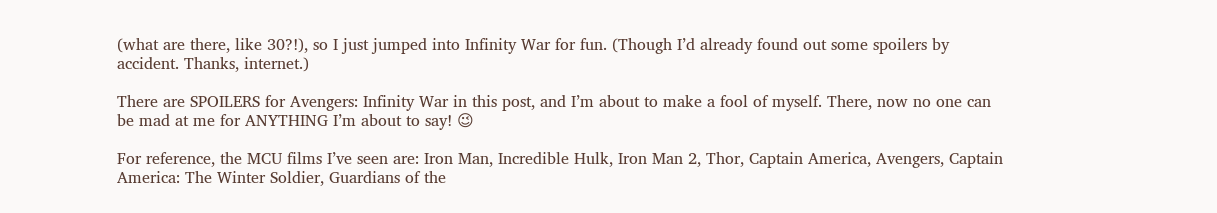(what are there, like 30?!), so I just jumped into Infinity War for fun. (Though I’d already found out some spoilers by accident. Thanks, internet.)

There are SPOILERS for Avengers: Infinity War in this post, and I’m about to make a fool of myself. There, now no one can be mad at me for ANYTHING I’m about to say! 😉

For reference, the MCU films I’ve seen are: Iron Man, Incredible Hulk, Iron Man 2, Thor, Captain America, Avengers, Captain America: The Winter Soldier, Guardians of the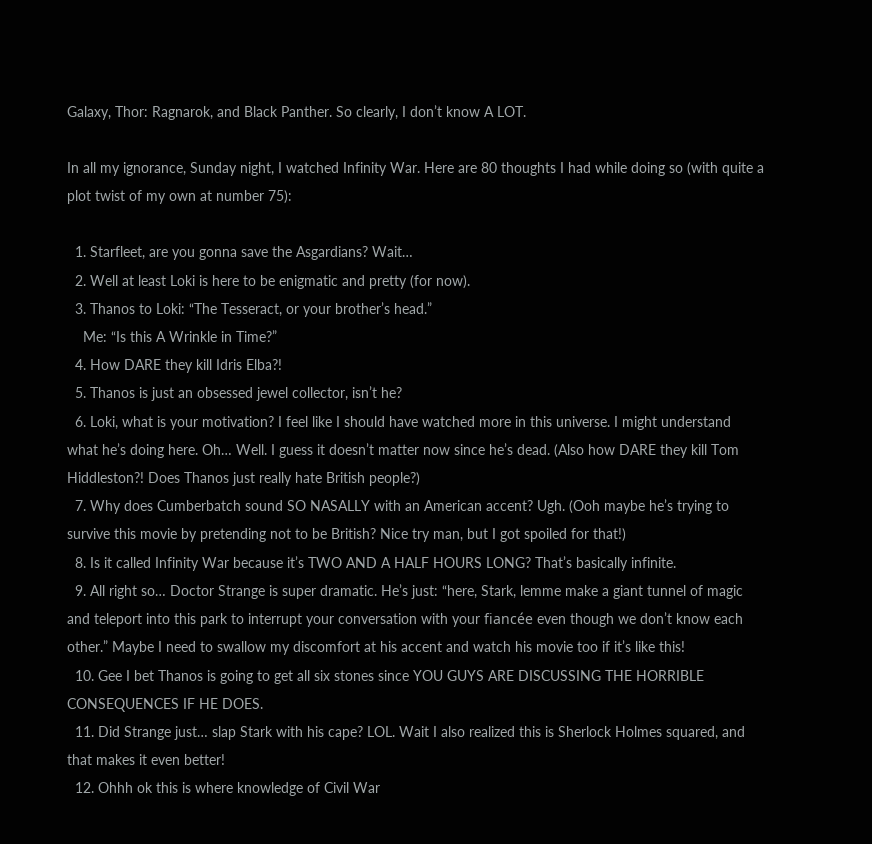Galaxy, Thor: Ragnarok, and Black Panther. So clearly, I don’t know A LOT.

In all my ignorance, Sunday night, I watched Infinity War. Here are 80 thoughts I had while doing so (with quite a plot twist of my own at number 75):

  1. Starfleet, are you gonna save the Asgardians? Wait…
  2. Well at least Loki is here to be enigmatic and pretty (for now).
  3. Thanos to Loki: “The Tesseract, or your brother’s head.”
    Me: “Is this A Wrinkle in Time?”
  4. How DARE they kill Idris Elba?!
  5. Thanos is just an obsessed jewel collector, isn’t he?
  6. Loki, what is your motivation? I feel like I should have watched more in this universe. I might understand what he’s doing here. Oh… Well. I guess it doesn’t matter now since he’s dead. (Also how DARE they kill Tom Hiddleston?! Does Thanos just really hate British people?)
  7. Why does Cumberbatch sound SO NASALLY with an American accent? Ugh. (Ooh maybe he’s trying to survive this movie by pretending not to be British? Nice try man, but I got spoiled for that!)
  8. Is it called Infinity War because it’s TWO AND A HALF HOURS LONG? That’s basically infinite.
  9. All right so… Doctor Strange is super dramatic. He’s just: “here, Stark, lemme make a giant tunnel of magic and teleport into this park to interrupt your conversation with your fiancée even though we don’t know each other.” Maybe I need to swallow my discomfort at his accent and watch his movie too if it’s like this!
  10. Gee I bet Thanos is going to get all six stones since YOU GUYS ARE DISCUSSING THE HORRIBLE CONSEQUENCES IF HE DOES.
  11. Did Strange just… slap Stark with his cape? LOL. Wait I also realized this is Sherlock Holmes squared, and that makes it even better!
  12. Ohhh ok this is where knowledge of Civil War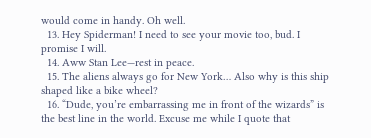would come in handy. Oh well.
  13. Hey Spiderman! I need to see your movie too, bud. I promise I will.
  14. Aww Stan Lee—rest in peace.
  15. The aliens always go for New York… Also why is this ship shaped like a bike wheel?
  16. “Dude, you’re embarrassing me in front of the wizards” is the best line in the world. Excuse me while I quote that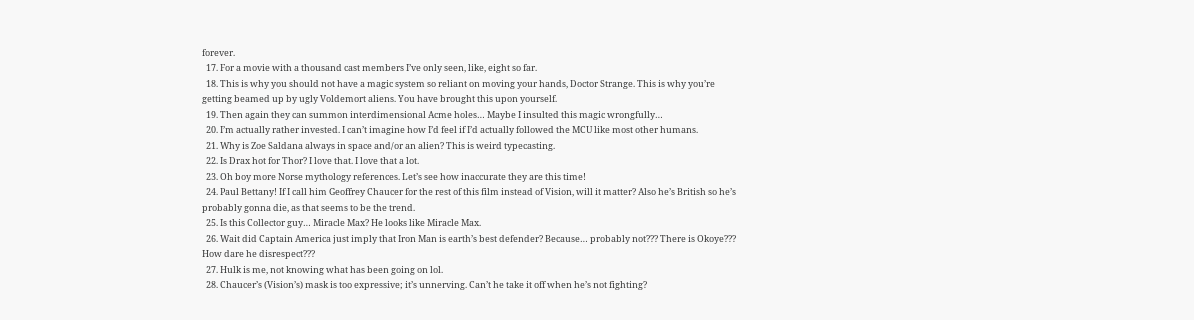forever.
  17. For a movie with a thousand cast members I’ve only seen, like, eight so far.
  18. This is why you should not have a magic system so reliant on moving your hands, Doctor Strange. This is why you’re getting beamed up by ugly Voldemort aliens. You have brought this upon yourself.
  19. Then again they can summon interdimensional Acme holes… Maybe I insulted this magic wrongfully…
  20. I’m actually rather invested. I can’t imagine how I’d feel if I’d actually followed the MCU like most other humans.
  21. Why is Zoe Saldana always in space and/or an alien? This is weird typecasting.
  22. Is Drax hot for Thor? I love that. I love that a lot.
  23. Oh boy more Norse mythology references. Let’s see how inaccurate they are this time!
  24. Paul Bettany! If I call him Geoffrey Chaucer for the rest of this film instead of Vision, will it matter? Also he’s British so he’s probably gonna die, as that seems to be the trend.
  25. Is this Collector guy… Miracle Max? He looks like Miracle Max.
  26. Wait did Captain America just imply that Iron Man is earth’s best defender? Because… probably not??? There is Okoye??? How dare he disrespect???
  27. Hulk is me, not knowing what has been going on lol.
  28. Chaucer’s (Vision’s) mask is too expressive; it’s unnerving. Can’t he take it off when he’s not fighting?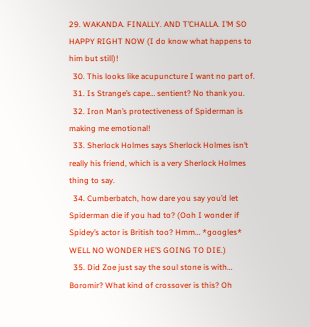29. WAKANDA. FINALLY. AND T’CHALLA. I’M SO HAPPY RIGHT NOW (I do know what happens to him but still)!
  30. This looks like acupuncture I want no part of.
  31. Is Strange’s cape… sentient? No thank you.
  32. Iron Man’s protectiveness of Spiderman is making me emotional!
  33. Sherlock Holmes says Sherlock Holmes isn’t really his friend, which is a very Sherlock Holmes thing to say.
  34. Cumberbatch, how dare you say you’d let Spiderman die if you had to? (Ooh I wonder if Spidey’s actor is British too? Hmm… *googles* WELL NO WONDER HE’S GOING TO DIE.)
  35. Did Zoe just say the soul stone is with… Boromir? What kind of crossover is this? Oh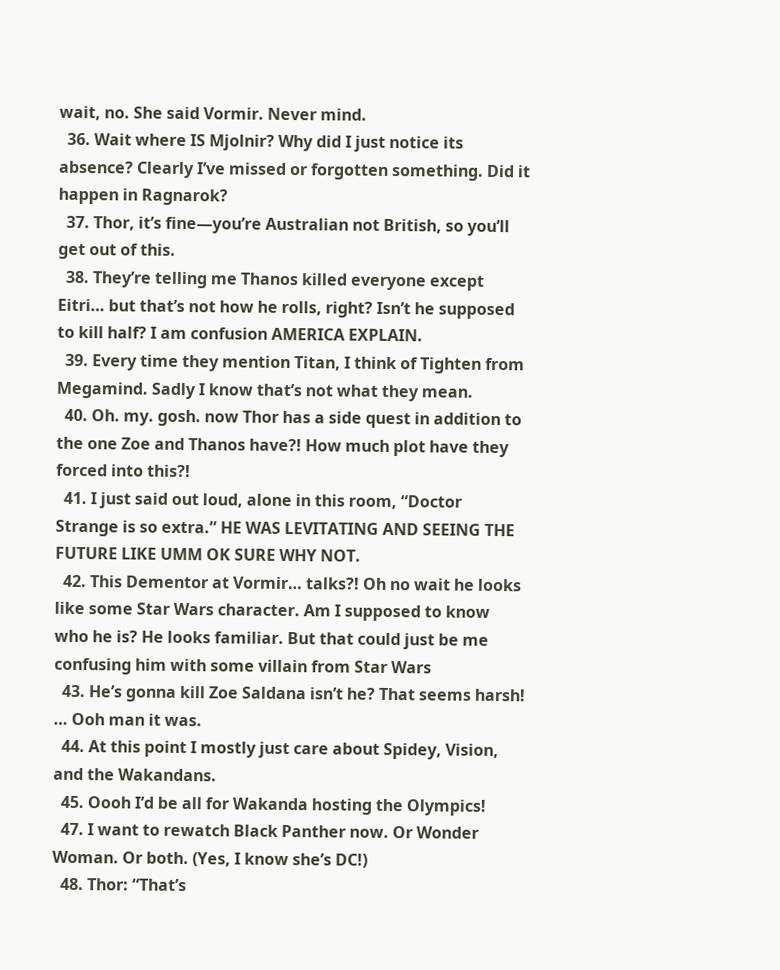wait, no. She said Vormir. Never mind.
  36. Wait where IS Mjolnir? Why did I just notice its absence? Clearly I’ve missed or forgotten something. Did it happen in Ragnarok?
  37. Thor, it’s fine—you’re Australian not British, so you’ll get out of this.
  38. They’re telling me Thanos killed everyone except Eitri… but that’s not how he rolls, right? Isn’t he supposed to kill half? I am confusion AMERICA EXPLAIN.
  39. Every time they mention Titan, I think of Tighten from Megamind. Sadly I know that’s not what they mean.
  40. Oh. my. gosh. now Thor has a side quest in addition to the one Zoe and Thanos have?! How much plot have they forced into this?!
  41. I just said out loud, alone in this room, “Doctor Strange is so extra.” HE WAS LEVITATING AND SEEING THE FUTURE LIKE UMM OK SURE WHY NOT.
  42. This Dementor at Vormir… talks?! Oh no wait he looks like some Star Wars character. Am I supposed to know who he is? He looks familiar. But that could just be me confusing him with some villain from Star Wars
  43. He’s gonna kill Zoe Saldana isn’t he? That seems harsh! … Ooh man it was.
  44. At this point I mostly just care about Spidey, Vision, and the Wakandans.
  45. Oooh I’d be all for Wakanda hosting the Olympics!
  47. I want to rewatch Black Panther now. Or Wonder Woman. Or both. (Yes, I know she’s DC!)
  48. Thor: “That’s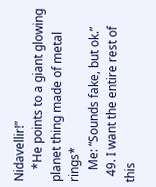Nidavellir!”
    *He points to a giant glowing planet thing made of metal rings*
    Me: “Sounds fake, but ok.”
  49. I want the entire rest of this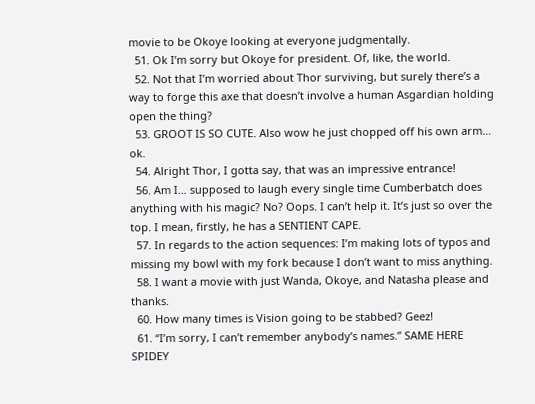movie to be Okoye looking at everyone judgmentally.
  51. Ok I’m sorry but Okoye for president. Of, like, the world.
  52. Not that I’m worried about Thor surviving, but surely there’s a way to forge this axe that doesn’t involve a human Asgardian holding open the thing?
  53. GROOT IS SO CUTE. Also wow he just chopped off his own arm… ok.
  54. Alright Thor, I gotta say, that was an impressive entrance!
  56. Am I… supposed to laugh every single time Cumberbatch does anything with his magic? No? Oops. I can’t help it. It’s just so over the top. I mean, firstly, he has a SENTIENT CAPE.
  57. In regards to the action sequences: I’m making lots of typos and missing my bowl with my fork because I don’t want to miss anything.
  58. I want a movie with just Wanda, Okoye, and Natasha please and thanks.
  60. How many times is Vision going to be stabbed? Geez!
  61. “I’m sorry, I can’t remember anybody’s names.” SAME HERE SPIDEY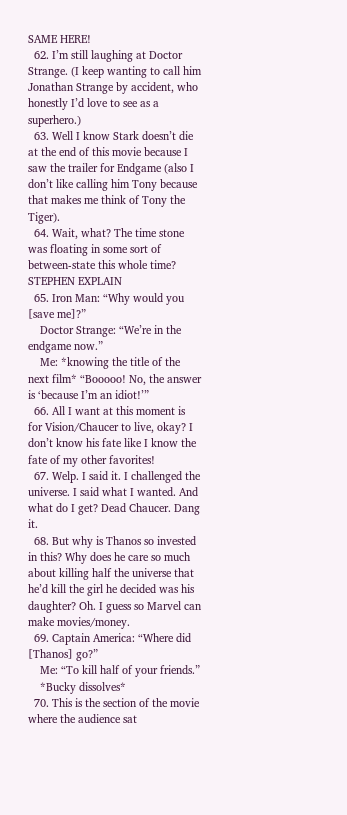SAME HERE!
  62. I’m still laughing at Doctor Strange. (I keep wanting to call him Jonathan Strange by accident, who honestly I’d love to see as a superhero.)
  63. Well I know Stark doesn’t die at the end of this movie because I saw the trailer for Endgame (also I don’t like calling him Tony because that makes me think of Tony the Tiger).
  64. Wait, what? The time stone was floating in some sort of between-state this whole time? STEPHEN EXPLAIN
  65. Iron Man: “Why would you [save me]?”
    Doctor Strange: “We’re in the endgame now.”
    Me: *knowing the title of the next film* “Booooo! No, the answer is ‘because I’m an idiot!’”
  66. All I want at this moment is for Vision/Chaucer to live, okay? I don’t know his fate like I know the fate of my other favorites!
  67. Welp. I said it. I challenged the universe. I said what I wanted. And what do I get? Dead Chaucer. Dang it.
  68. But why is Thanos so invested in this? Why does he care so much about killing half the universe that he’d kill the girl he decided was his daughter? Oh. I guess so Marvel can make movies/money.
  69. Captain America: “Where did [Thanos] go?”
    Me: “To kill half of your friends.”
    *Bucky dissolves*
  70. This is the section of the movie where the audience sat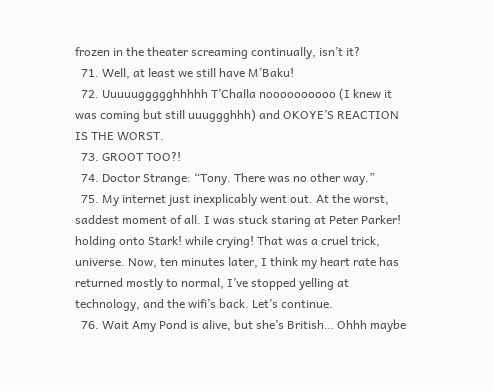frozen in the theater screaming continually, isn’t it?
  71. Well, at least we still have M’Baku!
  72. Uuuuuggggghhhhh T’Challa noooooooooo (I knew it was coming but still uuuggghhh) and OKOYE’S REACTION IS THE WORST.
  73. GROOT TOO?!
  74. Doctor Strange: “Tony. There was no other way.”
  75. My internet just inexplicably went out. At the worst, saddest moment of all. I was stuck staring at Peter Parker! holding onto Stark! while crying! That was a cruel trick, universe. Now, ten minutes later, I think my heart rate has returned mostly to normal, I’ve stopped yelling at technology, and the wifi’s back. Let’s continue.
  76. Wait Amy Pond is alive, but she’s British… Ohhh maybe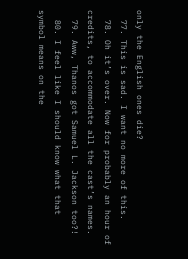only the English ones die?
  77. This is sad. I want no more of this.
  78. Oh it’s over. Now for probably an hour of credits, to accommodate all the cast’s names.
  79. Aww, Thanos got Samuel L. Jackson too?!
  80. I feel like I should know what that symbol means on the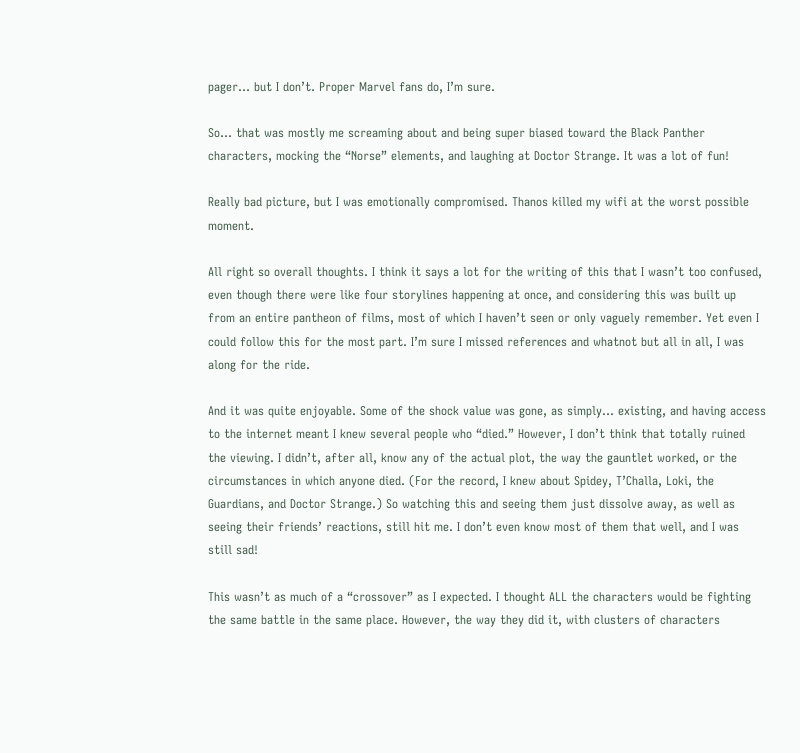pager… but I don’t. Proper Marvel fans do, I’m sure.

So… that was mostly me screaming about and being super biased toward the Black Panther characters, mocking the “Norse” elements, and laughing at Doctor Strange. It was a lot of fun!

Really bad picture, but I was emotionally compromised. Thanos killed my wifi at the worst possible moment.

All right so overall thoughts. I think it says a lot for the writing of this that I wasn’t too confused, even though there were like four storylines happening at once, and considering this was built up from an entire pantheon of films, most of which I haven’t seen or only vaguely remember. Yet even I could follow this for the most part. I’m sure I missed references and whatnot but all in all, I was along for the ride.

And it was quite enjoyable. Some of the shock value was gone, as simply… existing, and having access to the internet meant I knew several people who “died.” However, I don’t think that totally ruined the viewing. I didn’t, after all, know any of the actual plot, the way the gauntlet worked, or the circumstances in which anyone died. (For the record, I knew about Spidey, T’Challa, Loki, the Guardians, and Doctor Strange.) So watching this and seeing them just dissolve away, as well as seeing their friends’ reactions, still hit me. I don’t even know most of them that well, and I was still sad!

This wasn’t as much of a “crossover” as I expected. I thought ALL the characters would be fighting the same battle in the same place. However, the way they did it, with clusters of characters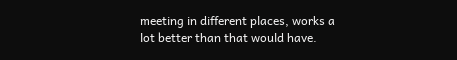meeting in different places, works a lot better than that would have.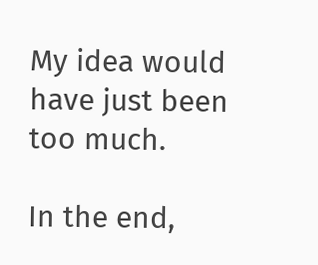My idea would have just been too much.

In the end,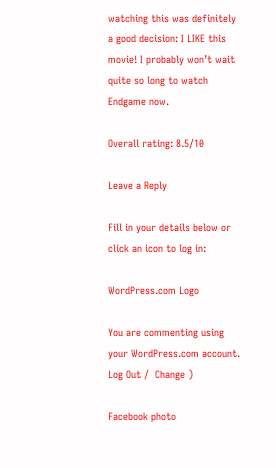watching this was definitely a good decision: I LIKE this movie! I probably won’t wait quite so long to watch Endgame now.

Overall rating: 8.5/10

Leave a Reply

Fill in your details below or click an icon to log in:

WordPress.com Logo

You are commenting using your WordPress.com account. Log Out /  Change )

Facebook photo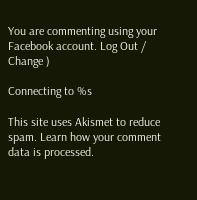You are commenting using your Facebook account. Log Out /  Change )

Connecting to %s

This site uses Akismet to reduce spam. Learn how your comment data is processed.